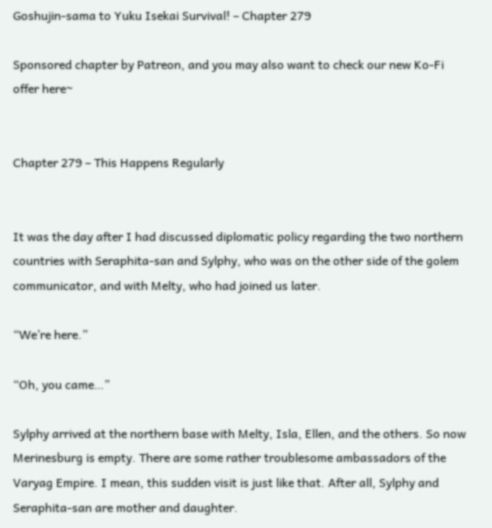Goshujin-sama to Yuku Isekai Survival! – Chapter 279

Sponsored chapter by Patreon, and you may also want to check our new Ko-Fi offer here~


Chapter 279 – This Happens Regularly


It was the day after I had discussed diplomatic policy regarding the two northern countries with Seraphita-san and Sylphy, who was on the other side of the golem communicator, and with Melty, who had joined us later.

“We’re here.”

“Oh, you came…”

Sylphy arrived at the northern base with Melty, Isla, Ellen, and the others. So now Merinesburg is empty. There are some rather troublesome ambassadors of the Varyag Empire. I mean, this sudden visit is just like that. After all, Sylphy and Seraphita-san are mother and daughter.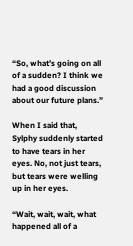“So, what’s going on all of a sudden? I think we had a good discussion about our future plans.”

When I said that, Sylphy suddenly started to have tears in her eyes. No, not just tears, but tears were welling up in her eyes.

“Wait, wait, wait, what happened all of a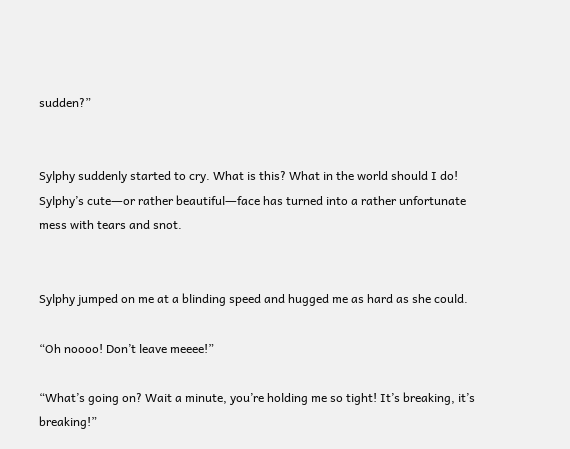sudden?”


Sylphy suddenly started to cry. What is this? What in the world should I do! Sylphy’s cute―or rather beautiful―face has turned into a rather unfortunate mess with tears and snot.


Sylphy jumped on me at a blinding speed and hugged me as hard as she could.

“Oh noooo! Don’t leave meeee!”

“What’s going on? Wait a minute, you’re holding me so tight! It’s breaking, it’s breaking!”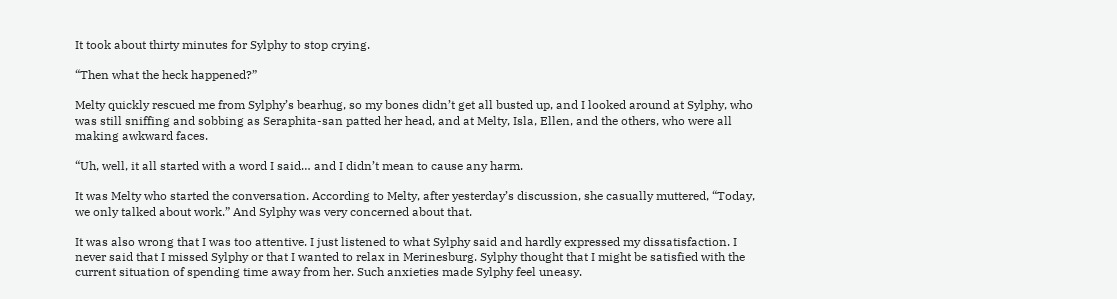It took about thirty minutes for Sylphy to stop crying.

“Then what the heck happened?”

Melty quickly rescued me from Sylphy’s bearhug, so my bones didn’t get all busted up, and I looked around at Sylphy, who was still sniffing and sobbing as Seraphita-san patted her head, and at Melty, Isla, Ellen, and the others, who were all making awkward faces.

“Uh, well, it all started with a word I said… and I didn’t mean to cause any harm.

It was Melty who started the conversation. According to Melty, after yesterday’s discussion, she casually muttered, “Today, we only talked about work.” And Sylphy was very concerned about that.

It was also wrong that I was too attentive. I just listened to what Sylphy said and hardly expressed my dissatisfaction. I never said that I missed Sylphy or that I wanted to relax in Merinesburg. Sylphy thought that I might be satisfied with the current situation of spending time away from her. Such anxieties made Sylphy feel uneasy.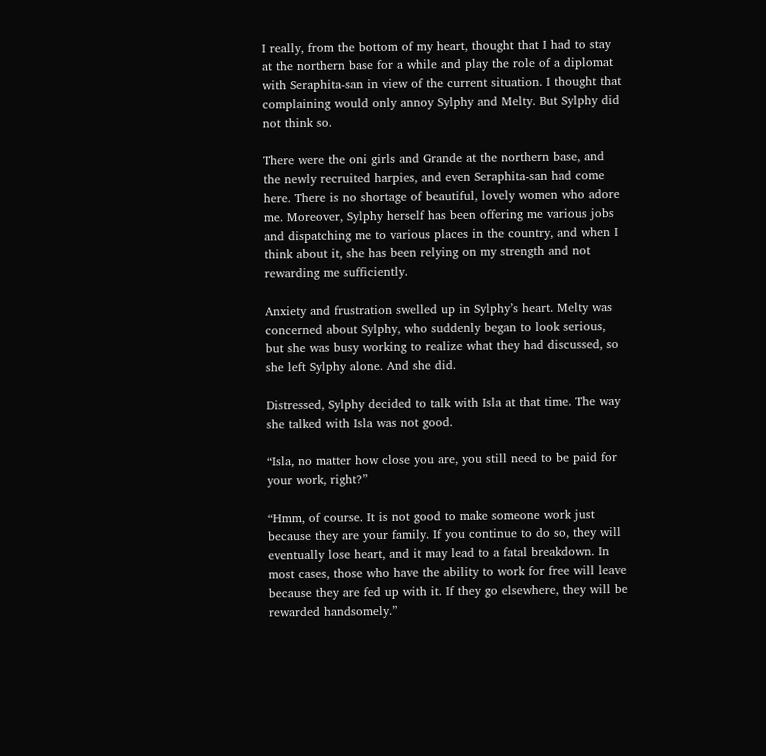I really, from the bottom of my heart, thought that I had to stay at the northern base for a while and play the role of a diplomat with Seraphita-san in view of the current situation. I thought that complaining would only annoy Sylphy and Melty. But Sylphy did not think so.

There were the oni girls and Grande at the northern base, and the newly recruited harpies, and even Seraphita-san had come here. There is no shortage of beautiful, lovely women who adore me. Moreover, Sylphy herself has been offering me various jobs and dispatching me to various places in the country, and when I think about it, she has been relying on my strength and not rewarding me sufficiently.

Anxiety and frustration swelled up in Sylphy’s heart. Melty was concerned about Sylphy, who suddenly began to look serious, but she was busy working to realize what they had discussed, so she left Sylphy alone. And she did.

Distressed, Sylphy decided to talk with Isla at that time. The way she talked with Isla was not good.

“Isla, no matter how close you are, you still need to be paid for your work, right?”

“Hmm, of course. It is not good to make someone work just because they are your family. If you continue to do so, they will eventually lose heart, and it may lead to a fatal breakdown. In most cases, those who have the ability to work for free will leave because they are fed up with it. If they go elsewhere, they will be rewarded handsomely.”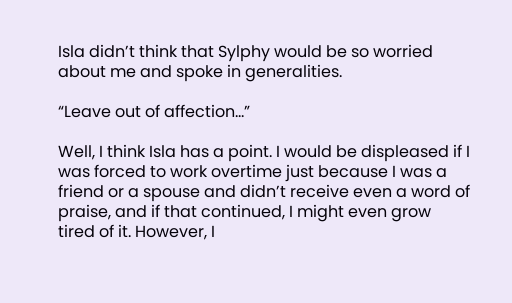Isla didn’t think that Sylphy would be so worried about me and spoke in generalities.

“Leave out of affection…”

Well, I think Isla has a point. I would be displeased if I was forced to work overtime just because I was a friend or a spouse and didn’t receive even a word of praise, and if that continued, I might even grow tired of it. However, I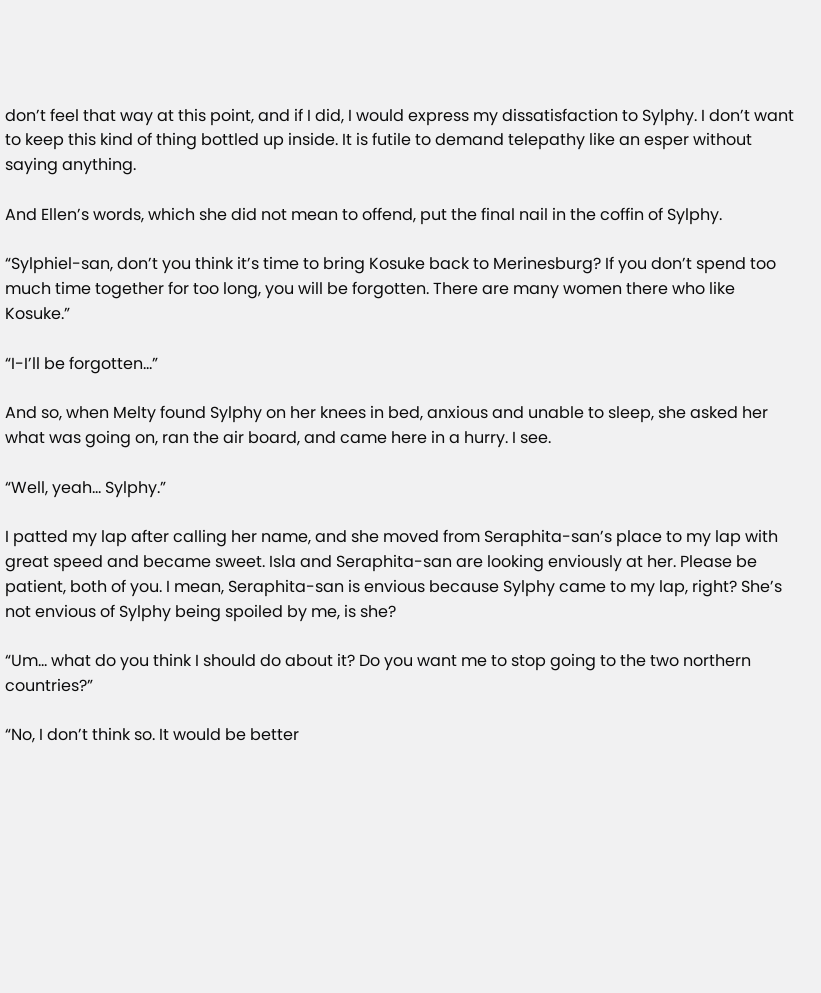don’t feel that way at this point, and if I did, I would express my dissatisfaction to Sylphy. I don’t want to keep this kind of thing bottled up inside. It is futile to demand telepathy like an esper without saying anything.

And Ellen’s words, which she did not mean to offend, put the final nail in the coffin of Sylphy.

“Sylphiel-san, don’t you think it’s time to bring Kosuke back to Merinesburg? If you don’t spend too much time together for too long, you will be forgotten. There are many women there who like Kosuke.”

“I-I’ll be forgotten…”

And so, when Melty found Sylphy on her knees in bed, anxious and unable to sleep, she asked her what was going on, ran the air board, and came here in a hurry. I see.

“Well, yeah… Sylphy.”

I patted my lap after calling her name, and she moved from Seraphita-san’s place to my lap with great speed and became sweet. Isla and Seraphita-san are looking enviously at her. Please be patient, both of you. I mean, Seraphita-san is envious because Sylphy came to my lap, right? She’s not envious of Sylphy being spoiled by me, is she?

“Um… what do you think I should do about it? Do you want me to stop going to the two northern countries?”

“No, I don’t think so. It would be better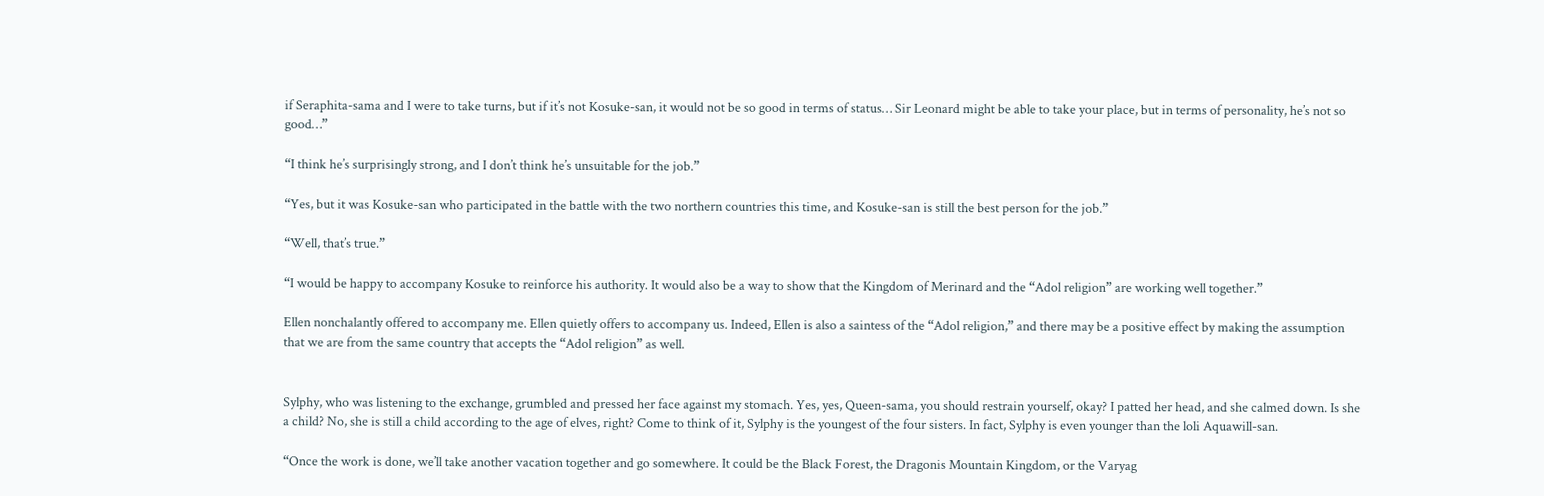if Seraphita-sama and I were to take turns, but if it’s not Kosuke-san, it would not be so good in terms of status… Sir Leonard might be able to take your place, but in terms of personality, he’s not so good…”

“I think he’s surprisingly strong, and I don’t think he’s unsuitable for the job.”

“Yes, but it was Kosuke-san who participated in the battle with the two northern countries this time, and Kosuke-san is still the best person for the job.”

“Well, that’s true.”

“I would be happy to accompany Kosuke to reinforce his authority. It would also be a way to show that the Kingdom of Merinard and the “Adol religion” are working well together.”

Ellen nonchalantly offered to accompany me. Ellen quietly offers to accompany us. Indeed, Ellen is also a saintess of the “Adol religion,” and there may be a positive effect by making the assumption that we are from the same country that accepts the “Adol religion” as well.


Sylphy, who was listening to the exchange, grumbled and pressed her face against my stomach. Yes, yes, Queen-sama, you should restrain yourself, okay? I patted her head, and she calmed down. Is she a child? No, she is still a child according to the age of elves, right? Come to think of it, Sylphy is the youngest of the four sisters. In fact, Sylphy is even younger than the loli Aquawill-san.

“Once the work is done, we’ll take another vacation together and go somewhere. It could be the Black Forest, the Dragonis Mountain Kingdom, or the Varyag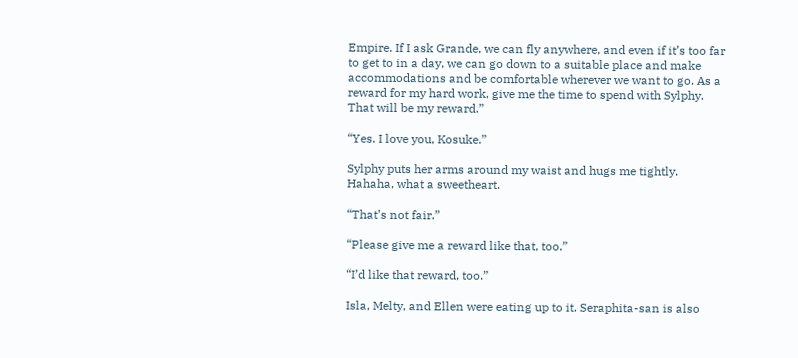Empire. If I ask Grande, we can fly anywhere, and even if it’s too far to get to in a day, we can go down to a suitable place and make accommodations and be comfortable wherever we want to go. As a reward for my hard work, give me the time to spend with Sylphy. That will be my reward.”

“Yes. I love you, Kosuke.”

Sylphy puts her arms around my waist and hugs me tightly. Hahaha, what a sweetheart.

“That’s not fair.”

“Please give me a reward like that, too.”

“I’d like that reward, too.”

Isla, Melty, and Ellen were eating up to it. Seraphita-san is also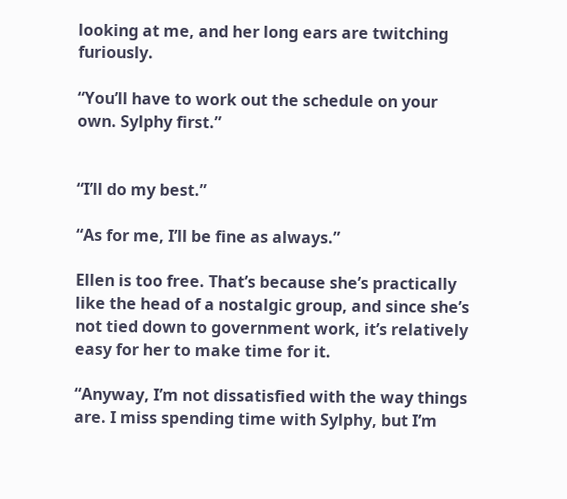looking at me, and her long ears are twitching furiously.

“You’ll have to work out the schedule on your own. Sylphy first.”


“I’ll do my best.”

“As for me, I’ll be fine as always.”

Ellen is too free. That’s because she’s practically like the head of a nostalgic group, and since she’s not tied down to government work, it’s relatively easy for her to make time for it.

“Anyway, I’m not dissatisfied with the way things are. I miss spending time with Sylphy, but I’m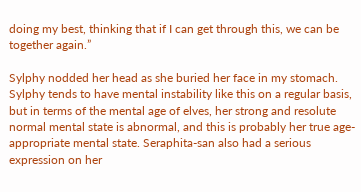doing my best, thinking that if I can get through this, we can be together again.”

Sylphy nodded her head as she buried her face in my stomach. Sylphy tends to have mental instability like this on a regular basis, but in terms of the mental age of elves, her strong and resolute normal mental state is abnormal, and this is probably her true age-appropriate mental state. Seraphita-san also had a serious expression on her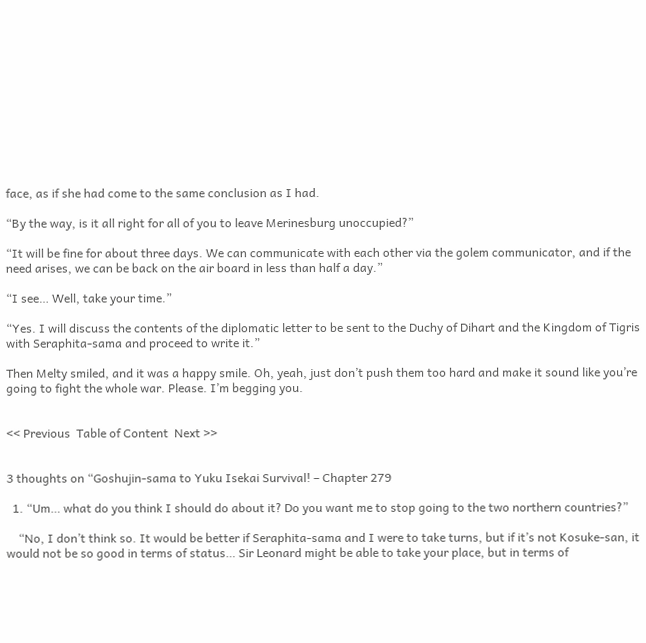face, as if she had come to the same conclusion as I had.

“By the way, is it all right for all of you to leave Merinesburg unoccupied?”

“It will be fine for about three days. We can communicate with each other via the golem communicator, and if the need arises, we can be back on the air board in less than half a day.”

“I see… Well, take your time.”

“Yes. I will discuss the contents of the diplomatic letter to be sent to the Duchy of Dihart and the Kingdom of Tigris with Seraphita-sama and proceed to write it.”

Then Melty smiled, and it was a happy smile. Oh, yeah, just don’t push them too hard and make it sound like you’re going to fight the whole war. Please. I’m begging you.


<< Previous  Table of Content  Next >>


3 thoughts on “Goshujin-sama to Yuku Isekai Survival! – Chapter 279

  1. “Um… what do you think I should do about it? Do you want me to stop going to the two northern countries?”

    “No, I don’t think so. It would be better if Seraphita-sama and I were to take turns, but if it’s not Kosuke-san, it would not be so good in terms of status… Sir Leonard might be able to take your place, but in terms of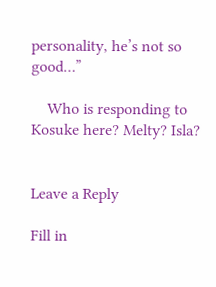personality, he’s not so good…”

    Who is responding to Kosuke here? Melty? Isla?


Leave a Reply

Fill in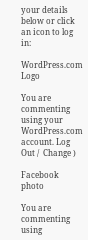your details below or click an icon to log in:

WordPress.com Logo

You are commenting using your WordPress.com account. Log Out /  Change )

Facebook photo

You are commenting using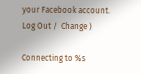your Facebook account. Log Out /  Change )

Connecting to %s